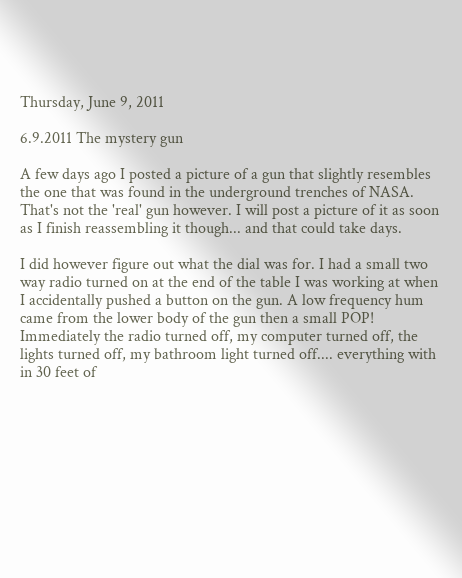Thursday, June 9, 2011

6.9.2011 The mystery gun

A few days ago I posted a picture of a gun that slightly resembles the one that was found in the underground trenches of NASA. That's not the 'real' gun however. I will post a picture of it as soon as I finish reassembling it though... and that could take days.

I did however figure out what the dial was for. I had a small two way radio turned on at the end of the table I was working at when I accidentally pushed a button on the gun. A low frequency hum came from the lower body of the gun then a small POP! Immediately the radio turned off, my computer turned off, the lights turned off, my bathroom light turned off.... everything with in 30 feet of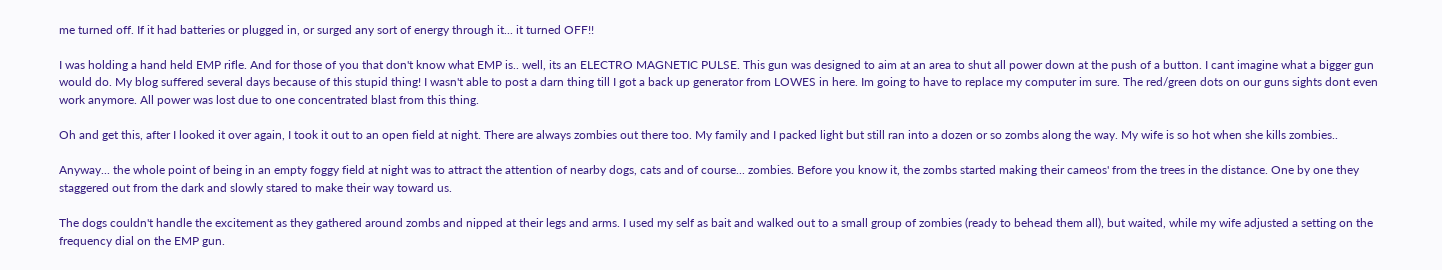me turned off. If it had batteries or plugged in, or surged any sort of energy through it... it turned OFF!!

I was holding a hand held EMP rifle. And for those of you that don't know what EMP is.. well, its an ELECTRO MAGNETIC PULSE. This gun was designed to aim at an area to shut all power down at the push of a button. I cant imagine what a bigger gun would do. My blog suffered several days because of this stupid thing! I wasn't able to post a darn thing till I got a back up generator from LOWES in here. Im going to have to replace my computer im sure. The red/green dots on our guns sights dont even work anymore. All power was lost due to one concentrated blast from this thing.

Oh and get this, after I looked it over again, I took it out to an open field at night. There are always zombies out there too. My family and I packed light but still ran into a dozen or so zombs along the way. My wife is so hot when she kills zombies..

Anyway... the whole point of being in an empty foggy field at night was to attract the attention of nearby dogs, cats and of course... zombies. Before you know it, the zombs started making their cameos' from the trees in the distance. One by one they staggered out from the dark and slowly stared to make their way toward us.

The dogs couldn't handle the excitement as they gathered around zombs and nipped at their legs and arms. I used my self as bait and walked out to a small group of zombies (ready to behead them all), but waited, while my wife adjusted a setting on the frequency dial on the EMP gun.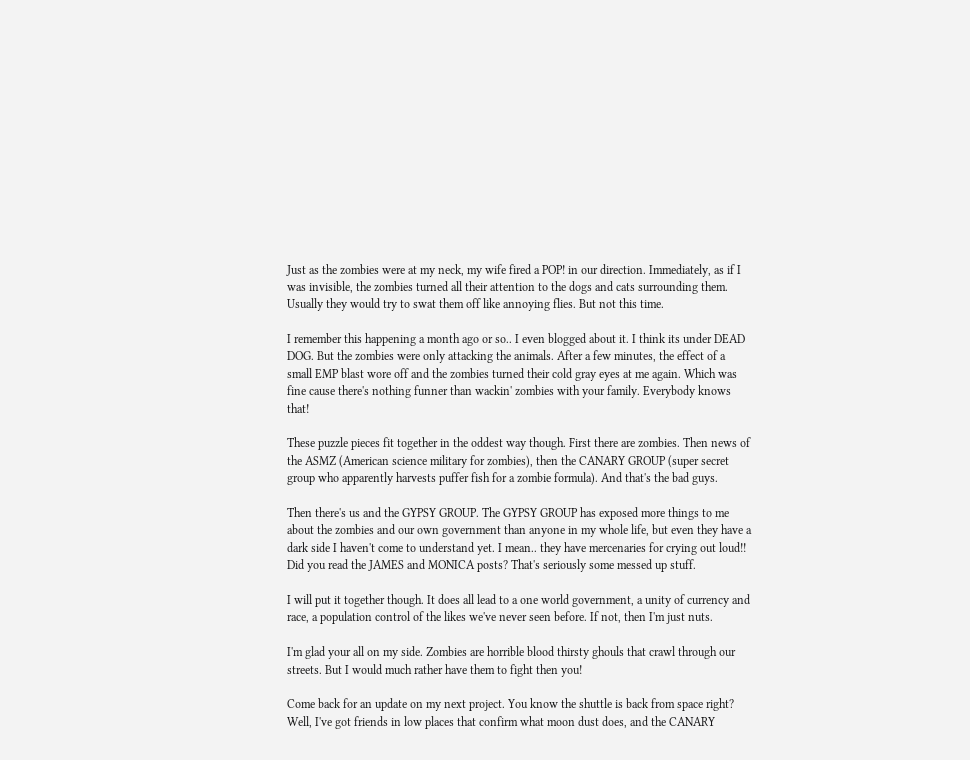Just as the zombies were at my neck, my wife fired a POP! in our direction. Immediately, as if I was invisible, the zombies turned all their attention to the dogs and cats surrounding them. Usually they would try to swat them off like annoying flies. But not this time.

I remember this happening a month ago or so.. I even blogged about it. I think its under DEAD DOG. But the zombies were only attacking the animals. After a few minutes, the effect of a small EMP blast wore off and the zombies turned their cold gray eyes at me again. Which was fine cause there's nothing funner than wackin' zombies with your family. Everybody knows that!

These puzzle pieces fit together in the oddest way though. First there are zombies. Then news of the ASMZ (American science military for zombies), then the CANARY GROUP (super secret group who apparently harvests puffer fish for a zombie formula). And that's the bad guys.

Then there's us and the GYPSY GROUP. The GYPSY GROUP has exposed more things to me about the zombies and our own government than anyone in my whole life, but even they have a dark side I haven't come to understand yet. I mean.. they have mercenaries for crying out loud!! Did you read the JAMES and MONICA posts? That's seriously some messed up stuff.

I will put it together though. It does all lead to a one world government, a unity of currency and race, a population control of the likes we've never seen before. If not, then I'm just nuts.

I'm glad your all on my side. Zombies are horrible blood thirsty ghouls that crawl through our streets. But I would much rather have them to fight then you!

Come back for an update on my next project. You know the shuttle is back from space right? Well, I've got friends in low places that confirm what moon dust does, and the CANARY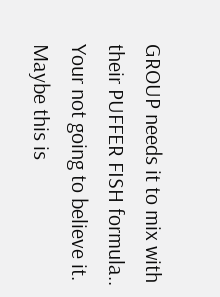GROUP needs it to mix with their PUFFER FISH formula.. Your not going to believe it. Maybe this is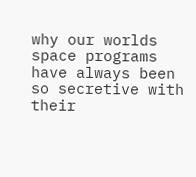why our worlds space programs have always been so secretive with their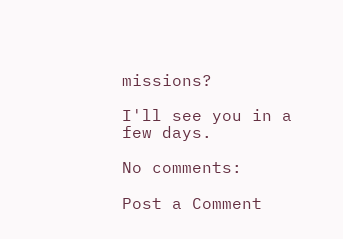missions?

I'll see you in a few days.

No comments:

Post a Comment